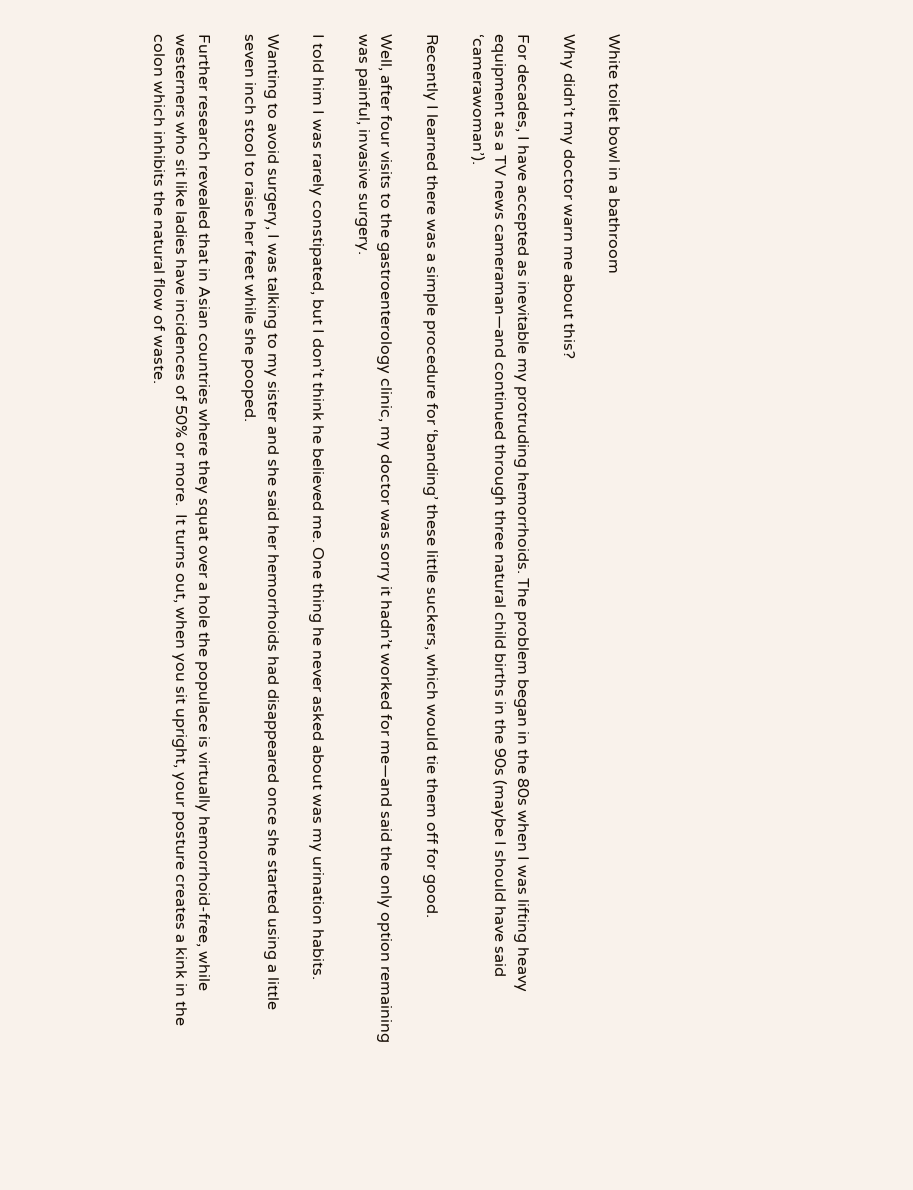White toilet bowl in a bathroom

Why didn’t my doctor warn me about this?

For decades, I have accepted as inevitable my protruding hemorrhoids. The problem began in the 80s when I was lifting heavy equipment as a TV news cameraman—and continued through three natural child births in the 90s (maybe I should have said ‘camerawoman’).

Recently I learned there was a simple procedure for ‘banding’ these little suckers, which would tie them off for good.

Well, after four visits to the gastroenterology clinic, my doctor was sorry it hadn’t worked for me—and said the only option remaining was painful, invasive surgery.

I told him I was rarely constipated, but I don’t think he believed me. One thing he never asked about was my urination habits.

Wanting to avoid surgery, I was talking to my sister and she said her hemorrhoids had disappeared once she started using a little seven inch stool to raise her feet while she pooped.

Further research revealed that in Asian countries where they squat over a hole the populace is virtually hemorrhoid-free, while westerners who sit like ladies have incidences of 50% or more.  It turns out, when you sit upright, your posture creates a kink in the colon which inhibits the natural flow of waste.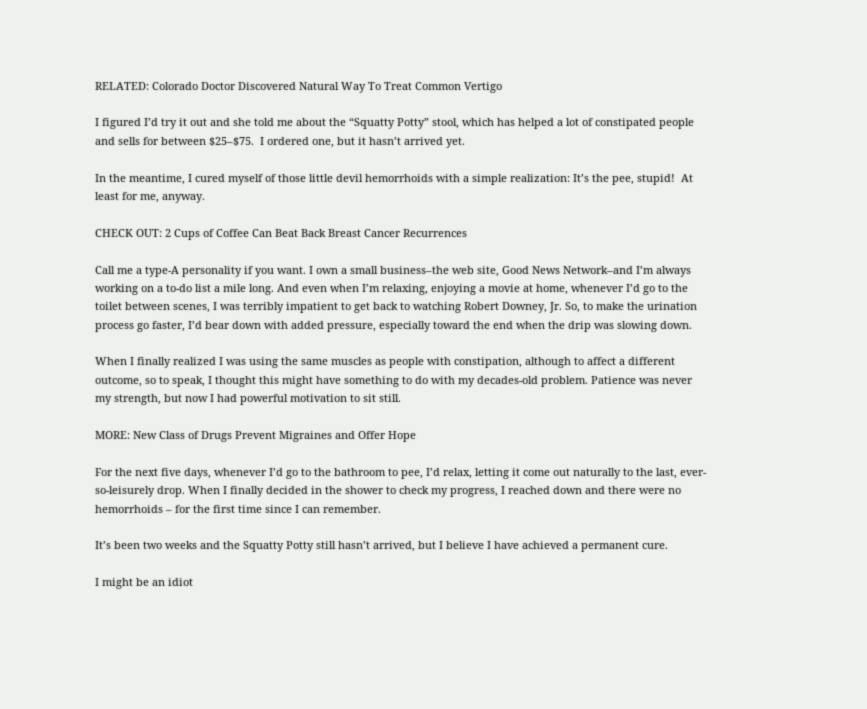RELATED: Colorado Doctor Discovered Natural Way To Treat Common Vertigo

I figured I’d try it out and she told me about the “Squatty Potty” stool, which has helped a lot of constipated people and sells for between $25–$75.  I ordered one, but it hasn’t arrived yet.

In the meantime, I cured myself of those little devil hemorrhoids with a simple realization: It’s the pee, stupid!  At least for me, anyway.

CHECK OUT: 2 Cups of Coffee Can Beat Back Breast Cancer Recurrences

Call me a type-A personality if you want. I own a small business–the web site, Good News Network–and I’m always working on a to-do list a mile long. And even when I’m relaxing, enjoying a movie at home, whenever I’d go to the toilet between scenes, I was terribly impatient to get back to watching Robert Downey, Jr. So, to make the urination process go faster, I’d bear down with added pressure, especially toward the end when the drip was slowing down.

When I finally realized I was using the same muscles as people with constipation, although to affect a different outcome, so to speak, I thought this might have something to do with my decades-old problem. Patience was never my strength, but now I had powerful motivation to sit still.

MORE: New Class of Drugs Prevent Migraines and Offer Hope

For the next five days, whenever I’d go to the bathroom to pee, I’d relax, letting it come out naturally to the last, ever-so-leisurely drop. When I finally decided in the shower to check my progress, I reached down and there were no hemorrhoids – for the first time since I can remember.

It’s been two weeks and the Squatty Potty still hasn’t arrived, but I believe I have achieved a permanent cure.

I might be an idiot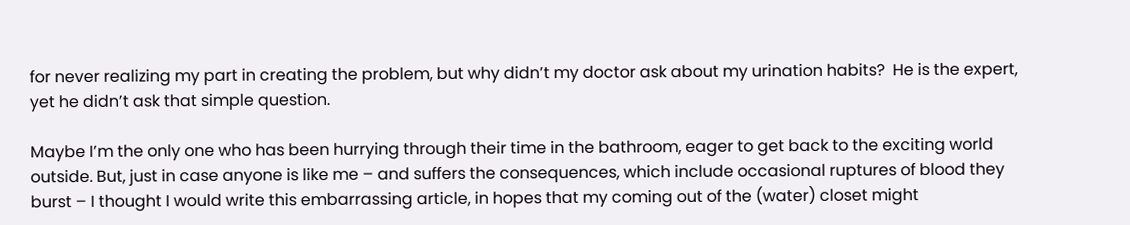for never realizing my part in creating the problem, but why didn’t my doctor ask about my urination habits?  He is the expert, yet he didn’t ask that simple question.

Maybe I’m the only one who has been hurrying through their time in the bathroom, eager to get back to the exciting world outside. But, just in case anyone is like me – and suffers the consequences, which include occasional ruptures of blood they burst – I thought I would write this embarrassing article, in hopes that my coming out of the (water) closet might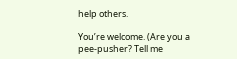help others.

You’re welcome. (Are you a pee-pusher? Tell me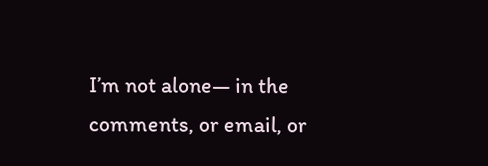I’m not alone— in the comments, or email, or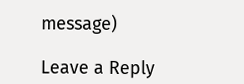message)

Leave a Reply